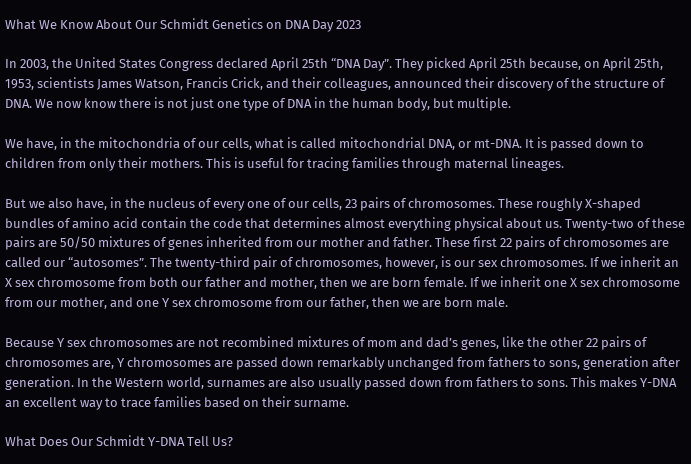What We Know About Our Schmidt Genetics on DNA Day 2023

In 2003, the United States Congress declared April 25th “DNA Day”. They picked April 25th because, on April 25th, 1953, scientists James Watson, Francis Crick, and their colleagues, announced their discovery of the structure of DNA. We now know there is not just one type of DNA in the human body, but multiple.

We have, in the mitochondria of our cells, what is called mitochondrial DNA, or mt-DNA. It is passed down to children from only their mothers. This is useful for tracing families through maternal lineages.

But we also have, in the nucleus of every one of our cells, 23 pairs of chromosomes. These roughly X-shaped bundles of amino acid contain the code that determines almost everything physical about us. Twenty-two of these pairs are 50/50 mixtures of genes inherited from our mother and father. These first 22 pairs of chromosomes are called our “autosomes”. The twenty-third pair of chromosomes, however, is our sex chromosomes. If we inherit an X sex chromosome from both our father and mother, then we are born female. If we inherit one X sex chromosome from our mother, and one Y sex chromosome from our father, then we are born male.

Because Y sex chromosomes are not recombined mixtures of mom and dad’s genes, like the other 22 pairs of chromosomes are, Y chromosomes are passed down remarkably unchanged from fathers to sons, generation after generation. In the Western world, surnames are also usually passed down from fathers to sons. This makes Y-DNA an excellent way to trace families based on their surname.

What Does Our Schmidt Y-DNA Tell Us?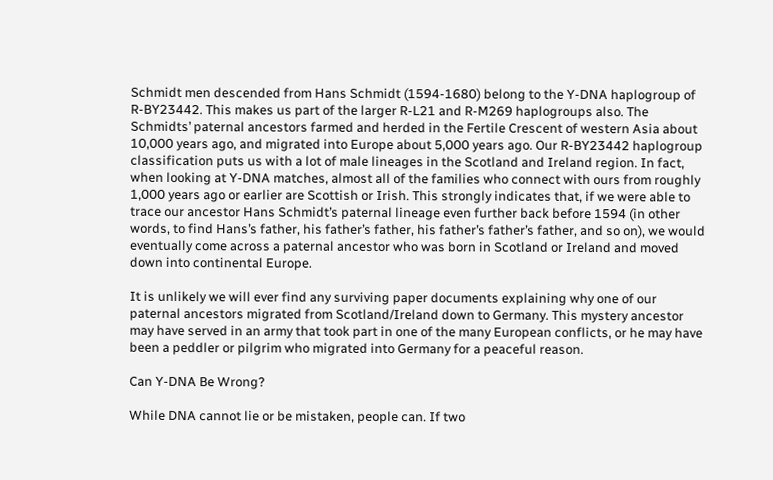Schmidt men descended from Hans Schmidt (1594-1680) belong to the Y-DNA haplogroup of R-BY23442. This makes us part of the larger R-L21 and R-M269 haplogroups also. The Schmidts’ paternal ancestors farmed and herded in the Fertile Crescent of western Asia about 10,000 years ago, and migrated into Europe about 5,000 years ago. Our R-BY23442 haplogroup classification puts us with a lot of male lineages in the Scotland and Ireland region. In fact, when looking at Y-DNA matches, almost all of the families who connect with ours from roughly 1,000 years ago or earlier are Scottish or Irish. This strongly indicates that, if we were able to trace our ancestor Hans Schmidt’s paternal lineage even further back before 1594 (in other words, to find Hans’s father, his father’s father, his father’s father’s father, and so on), we would eventually come across a paternal ancestor who was born in Scotland or Ireland and moved down into continental Europe.

It is unlikely we will ever find any surviving paper documents explaining why one of our paternal ancestors migrated from Scotland/Ireland down to Germany. This mystery ancestor may have served in an army that took part in one of the many European conflicts, or he may have been a peddler or pilgrim who migrated into Germany for a peaceful reason.

Can Y-DNA Be Wrong?

While DNA cannot lie or be mistaken, people can. If two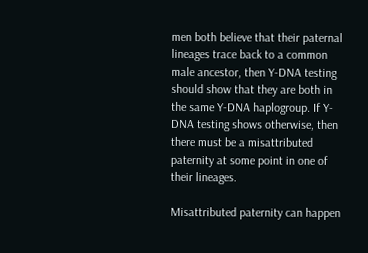men both believe that their paternal lineages trace back to a common male ancestor, then Y-DNA testing should show that they are both in the same Y-DNA haplogroup. If Y-DNA testing shows otherwise, then there must be a misattributed paternity at some point in one of their lineages.

Misattributed paternity can happen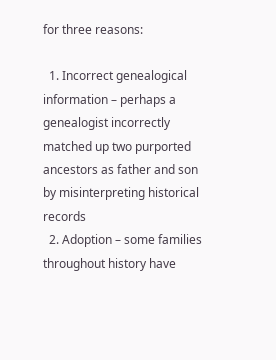for three reasons:

  1. Incorrect genealogical information – perhaps a genealogist incorrectly matched up two purported ancestors as father and son by misinterpreting historical records
  2. Adoption – some families throughout history have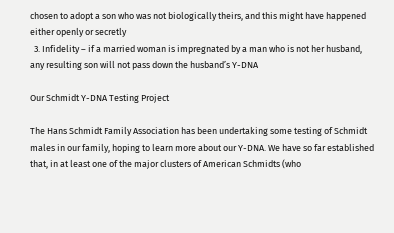chosen to adopt a son who was not biologically theirs, and this might have happened either openly or secretly
  3. Infidelity – if a married woman is impregnated by a man who is not her husband, any resulting son will not pass down the husband’s Y-DNA

Our Schmidt Y-DNA Testing Project

The Hans Schmidt Family Association has been undertaking some testing of Schmidt males in our family, hoping to learn more about our Y-DNA. We have so far established that, in at least one of the major clusters of American Schmidts (who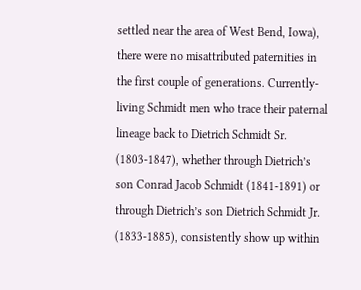settled near the area of West Bend, Iowa), there were no misattributed paternities in the first couple of generations. Currently-living Schmidt men who trace their paternal lineage back to Dietrich Schmidt Sr. (1803-1847), whether through Dietrich’s son Conrad Jacob Schmidt (1841-1891) or through Dietrich’s son Dietrich Schmidt Jr. (1833-1885), consistently show up within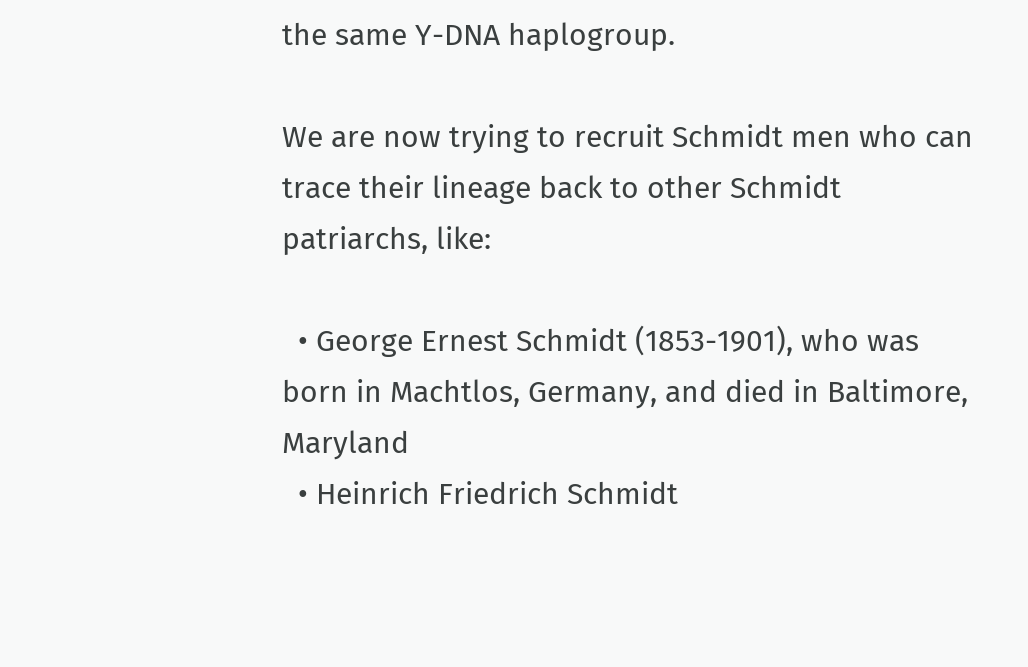the same Y-DNA haplogroup.

We are now trying to recruit Schmidt men who can trace their lineage back to other Schmidt patriarchs, like:

  • George Ernest Schmidt (1853-1901), who was born in Machtlos, Germany, and died in Baltimore, Maryland
  • Heinrich Friedrich Schmidt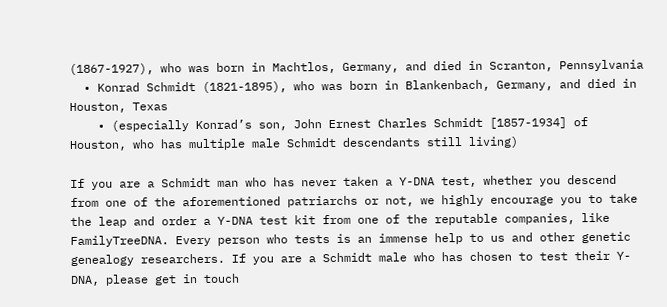(1867-1927), who was born in Machtlos, Germany, and died in Scranton, Pennsylvania
  • Konrad Schmidt (1821-1895), who was born in Blankenbach, Germany, and died in Houston, Texas
    • (especially Konrad’s son, John Ernest Charles Schmidt [1857-1934] of Houston, who has multiple male Schmidt descendants still living)

If you are a Schmidt man who has never taken a Y-DNA test, whether you descend from one of the aforementioned patriarchs or not, we highly encourage you to take the leap and order a Y-DNA test kit from one of the reputable companies, like FamilyTreeDNA. Every person who tests is an immense help to us and other genetic genealogy researchers. If you are a Schmidt male who has chosen to test their Y-DNA, please get in touch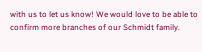with us to let us know! We would love to be able to confirm more branches of our Schmidt family.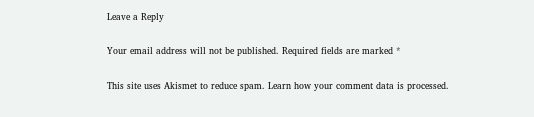Leave a Reply

Your email address will not be published. Required fields are marked *

This site uses Akismet to reduce spam. Learn how your comment data is processed.